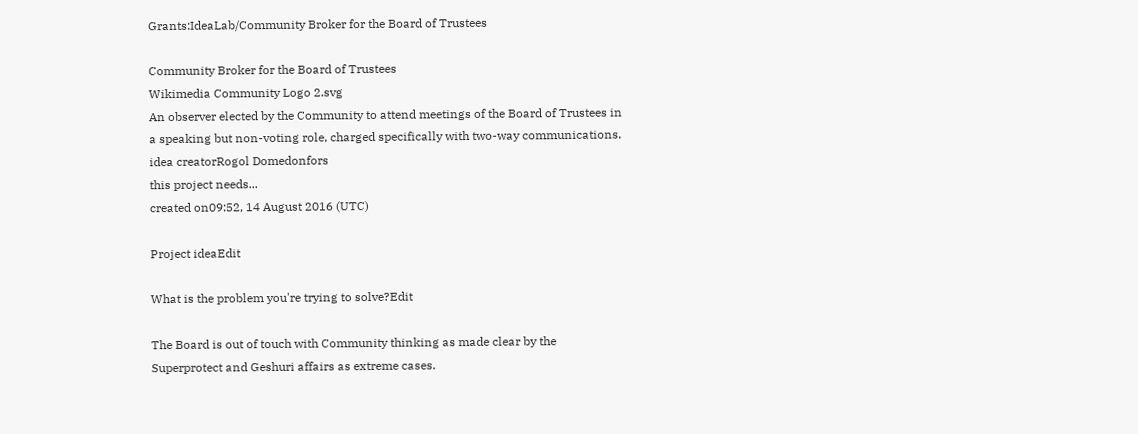Grants:IdeaLab/Community Broker for the Board of Trustees

Community Broker for the Board of Trustees
Wikimedia Community Logo 2.svg
An observer elected by the Community to attend meetings of the Board of Trustees in a speaking but non-voting role, charged specifically with two-way communications.
idea creatorRogol Domedonfors
this project needs...
created on09:52, 14 August 2016 (UTC)

Project ideaEdit

What is the problem you're trying to solve?Edit

The Board is out of touch with Community thinking as made clear by the Superprotect and Geshuri affairs as extreme cases.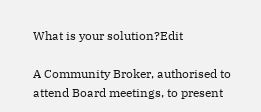What is your solution?Edit

A Community Broker, authorised to attend Board meetings, to present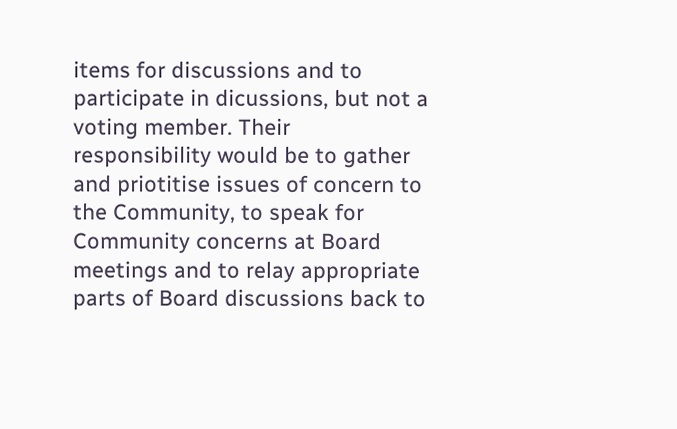items for discussions and to participate in dicussions, but not a voting member. Their responsibility would be to gather and priotitise issues of concern to the Community, to speak for Community concerns at Board meetings and to relay appropriate parts of Board discussions back to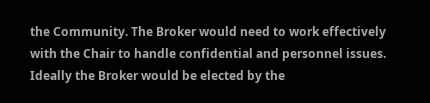the Community. The Broker would need to work effectively with the Chair to handle confidential and personnel issues. Ideally the Broker would be elected by the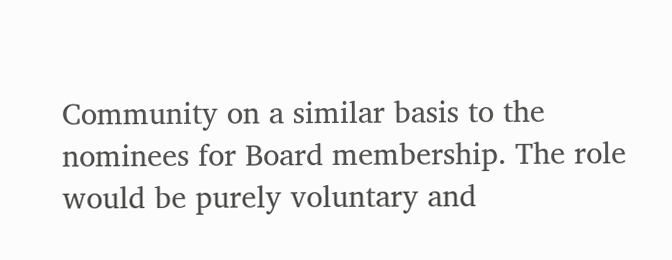Community on a similar basis to the nominees for Board membership. The role would be purely voluntary and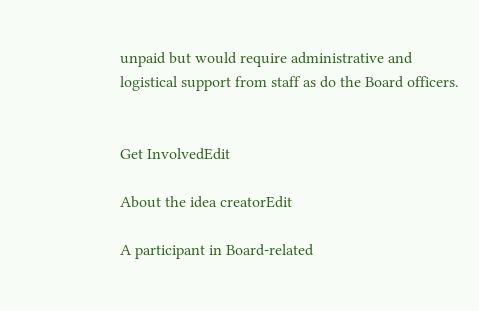unpaid but would require administrative and logistical support from staff as do the Board officers.


Get InvolvedEdit

About the idea creatorEdit

A participant in Board-related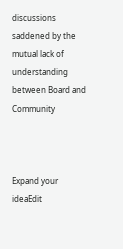discussions saddened by the mutual lack of understanding between Board and Community



Expand your ideaEdit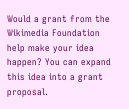Would a grant from the Wikimedia Foundation help make your idea happen? You can expand this idea into a grant proposal.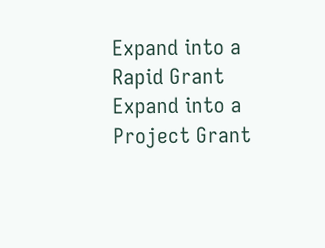Expand into a Rapid Grant
Expand into a Project Grant